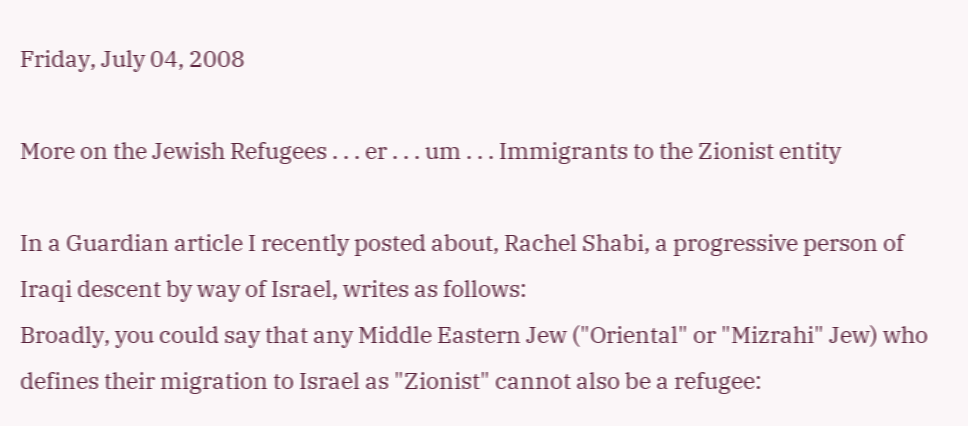Friday, July 04, 2008

More on the Jewish Refugees . . . er . . . um . . . Immigrants to the Zionist entity

In a Guardian article I recently posted about, Rachel Shabi, a progressive person of Iraqi descent by way of Israel, writes as follows:
Broadly, you could say that any Middle Eastern Jew ("Oriental" or "Mizrahi" Jew) who defines their migration to Israel as "Zionist" cannot also be a refugee: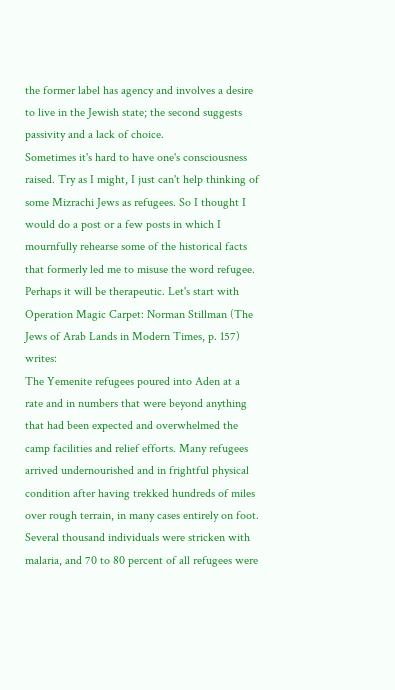the former label has agency and involves a desire to live in the Jewish state; the second suggests passivity and a lack of choice.
Sometimes it's hard to have one's consciousness raised. Try as I might, I just can't help thinking of some Mizrachi Jews as refugees. So I thought I would do a post or a few posts in which I mournfully rehearse some of the historical facts that formerly led me to misuse the word refugee. Perhaps it will be therapeutic. Let's start with Operation Magic Carpet: Norman Stillman (The Jews of Arab Lands in Modern Times, p. 157) writes:
The Yemenite refugees poured into Aden at a rate and in numbers that were beyond anything that had been expected and overwhelmed the camp facilities and relief efforts. Many refugees arrived undernourished and in frightful physical condition after having trekked hundreds of miles over rough terrain, in many cases entirely on foot. Several thousand individuals were stricken with malaria, and 70 to 80 percent of all refugees were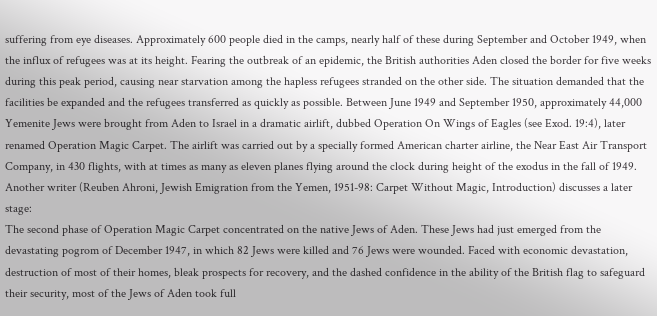suffering from eye diseases. Approximately 600 people died in the camps, nearly half of these during September and October 1949, when the influx of refugees was at its height. Fearing the outbreak of an epidemic, the British authorities Aden closed the border for five weeks during this peak period, causing near starvation among the hapless refugees stranded on the other side. The situation demanded that the facilities be expanded and the refugees transferred as quickly as possible. Between June 1949 and September 1950, approximately 44,000 Yemenite Jews were brought from Aden to Israel in a dramatic airlift, dubbed Operation On Wings of Eagles (see Exod. 19:4), later renamed Operation Magic Carpet. The airlift was carried out by a specially formed American charter airline, the Near East Air Transport Company, in 430 flights, with at times as many as eleven planes flying around the clock during height of the exodus in the fall of 1949.
Another writer (Reuben Ahroni, Jewish Emigration from the Yemen, 1951-98: Carpet Without Magic, Introduction) discusses a later stage:
The second phase of Operation Magic Carpet concentrated on the native Jews of Aden. These Jews had just emerged from the devastating pogrom of December 1947, in which 82 Jews were killed and 76 Jews were wounded. Faced with economic devastation, destruction of most of their homes, bleak prospects for recovery, and the dashed confidence in the ability of the British flag to safeguard their security, most of the Jews of Aden took full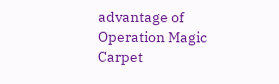advantage of Operation Magic Carpet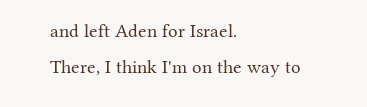and left Aden for Israel.
There, I think I'm on the way to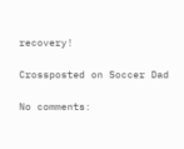recovery!

Crossposted on Soccer Dad

No comments: